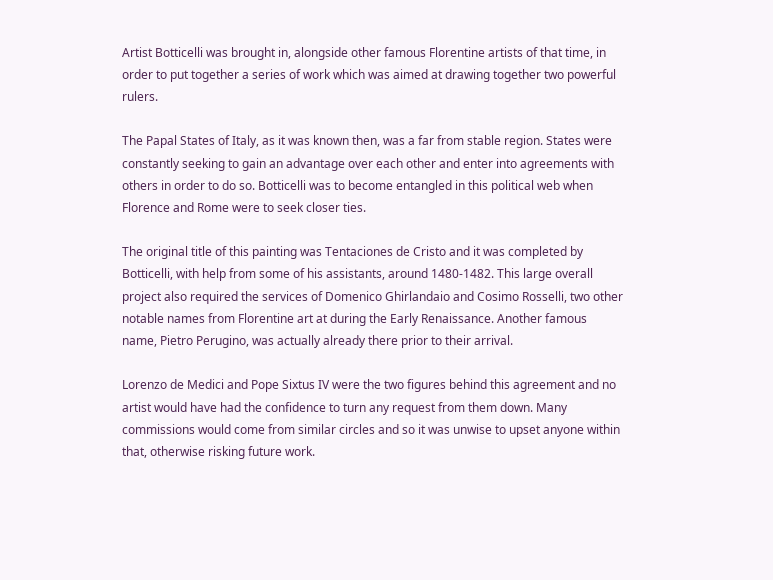Artist Botticelli was brought in, alongside other famous Florentine artists of that time, in order to put together a series of work which was aimed at drawing together two powerful rulers.

The Papal States of Italy, as it was known then, was a far from stable region. States were constantly seeking to gain an advantage over each other and enter into agreements with others in order to do so. Botticelli was to become entangled in this political web when Florence and Rome were to seek closer ties.

The original title of this painting was Tentaciones de Cristo and it was completed by Botticelli, with help from some of his assistants, around 1480-1482. This large overall project also required the services of Domenico Ghirlandaio and Cosimo Rosselli, two other notable names from Florentine art at during the Early Renaissance. Another famous name, Pietro Perugino, was actually already there prior to their arrival.

Lorenzo de Medici and Pope Sixtus IV were the two figures behind this agreement and no artist would have had the confidence to turn any request from them down. Many commissions would come from similar circles and so it was unwise to upset anyone within that, otherwise risking future work.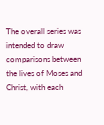The overall series was intended to draw comparisons between the lives of Moses and Christ, with each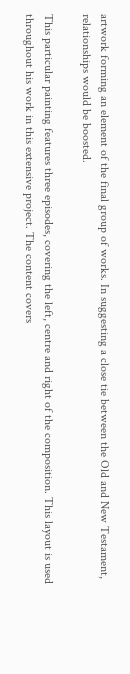artwork forming an element of the final group of works. In suggesting a close tie between the Old and New Testament, relationships would be boosted.

This particular painting features three episodes, covering the left, centre and right of the composition. This layout is used throughout his work in this extensive project. The content covers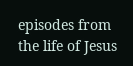episodes from the life of Jesus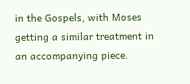in the Gospels, with Moses getting a similar treatment in an accompanying piece.